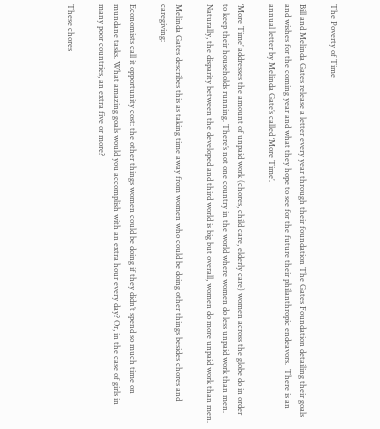The Poverty of Time

Bill and Melinda Gates release a letter every year through their foundation The Gates Foundation detailing their goals and wishes for the coming year and what they hope to see for the future their philanthropic endeavors.  There is an annual letter by Melinda Gate’s called ‘More Time’.

‘More Time’ addresses the amount of unpaid work (chores, child care, elderly care) women across the globe do in order to keep their households running. There’s not one country in the world where women do less unpaid work than men. Naturally, the disparity between the developed and third world is big but overall, women do more unpaid work than men.

Melinda Gates describes this as taking time away from women who could be doing other things besides chores and caregiving:

Economists call it opportunity cost: the other things women could be doing if they didn’t spend so much time on mundane tasks. What amazing goals would you accomplish with an extra hour every day? Or, in the case of girls in many poor countries, an extra five or more?

These chores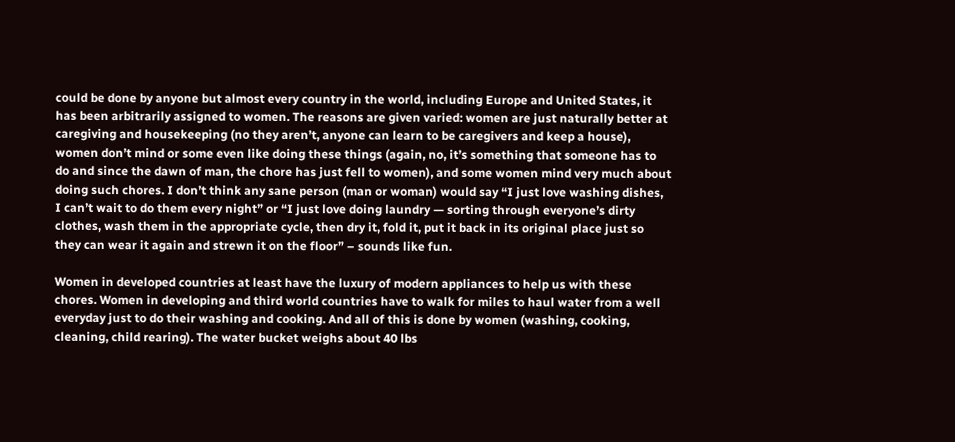could be done by anyone but almost every country in the world, including Europe and United States, it has been arbitrarily assigned to women. The reasons are given varied: women are just naturally better at caregiving and housekeeping (no they aren’t, anyone can learn to be caregivers and keep a house), women don’t mind or some even like doing these things (again, no, it’s something that someone has to do and since the dawn of man, the chore has just fell to women), and some women mind very much about doing such chores. I don’t think any sane person (man or woman) would say “I just love washing dishes, I can’t wait to do them every night” or “I just love doing laundry — sorting through everyone’s dirty clothes, wash them in the appropriate cycle, then dry it, fold it, put it back in its original place just so they can wear it again and strewn it on the floor” – sounds like fun.

Women in developed countries at least have the luxury of modern appliances to help us with these chores. Women in developing and third world countries have to walk for miles to haul water from a well everyday just to do their washing and cooking. And all of this is done by women (washing, cooking, cleaning, child rearing). The water bucket weighs about 40 lbs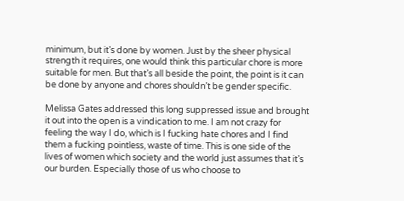minimum, but it’s done by women. Just by the sheer physical strength it requires, one would think this particular chore is more suitable for men. But that’s all beside the point, the point is it can be done by anyone and chores shouldn’t be gender specific.

Melissa Gates addressed this long suppressed issue and brought it out into the open is a vindication to me. I am not crazy for feeling the way I do, which is I fucking hate chores and I find them a fucking pointless, waste of time. This is one side of the lives of women which society and the world just assumes that it’s our burden. Especially those of us who choose to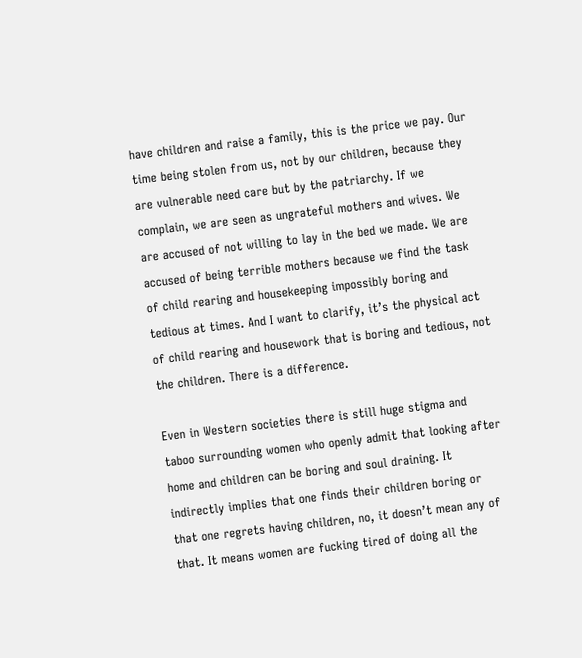have children and raise a family, this is the price we pay. Our time being stolen from us, not by our children, because they are vulnerable need care but by the patriarchy. If we complain, we are seen as ungrateful mothers and wives. We are accused of not willing to lay in the bed we made. We are accused of being terrible mothers because we find the task of child rearing and housekeeping impossibly boring and tedious at times. And I want to clarify, it’s the physical act of child rearing and housework that is boring and tedious, not the children. There is a difference.

Even in Western societies there is still huge stigma and taboo surrounding women who openly admit that looking after home and children can be boring and soul draining. It indirectly implies that one finds their children boring or that one regrets having children, no, it doesn’t mean any of that. It means women are fucking tired of doing all the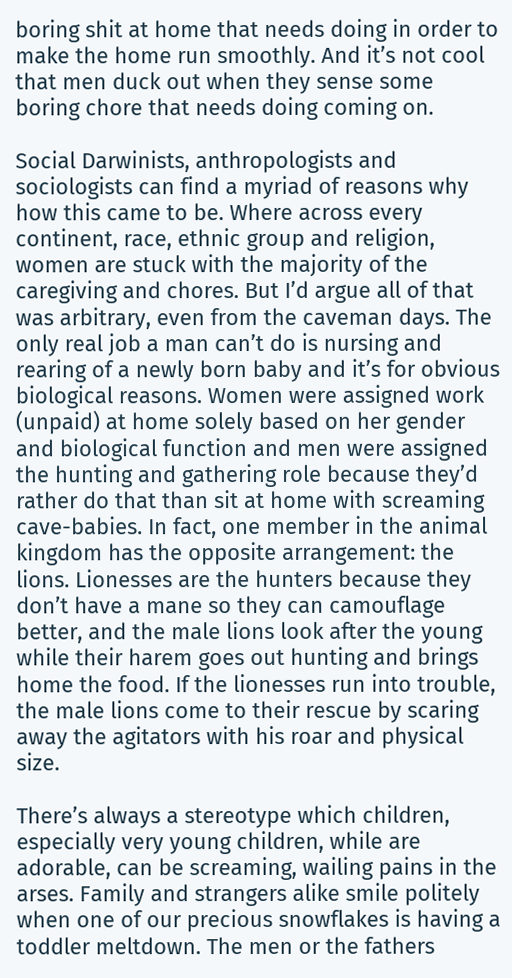boring shit at home that needs doing in order to make the home run smoothly. And it’s not cool that men duck out when they sense some boring chore that needs doing coming on.

Social Darwinists, anthropologists and sociologists can find a myriad of reasons why how this came to be. Where across every continent, race, ethnic group and religion, women are stuck with the majority of the caregiving and chores. But I’d argue all of that was arbitrary, even from the caveman days. The only real job a man can’t do is nursing and rearing of a newly born baby and it’s for obvious biological reasons. Women were assigned work (unpaid) at home solely based on her gender and biological function and men were assigned the hunting and gathering role because they’d rather do that than sit at home with screaming cave-babies. In fact, one member in the animal kingdom has the opposite arrangement: the lions. Lionesses are the hunters because they don’t have a mane so they can camouflage better, and the male lions look after the young while their harem goes out hunting and brings home the food. If the lionesses run into trouble, the male lions come to their rescue by scaring away the agitators with his roar and physical size.

There’s always a stereotype which children, especially very young children, while are adorable, can be screaming, wailing pains in the arses. Family and strangers alike smile politely when one of our precious snowflakes is having a toddler meltdown. The men or the fathers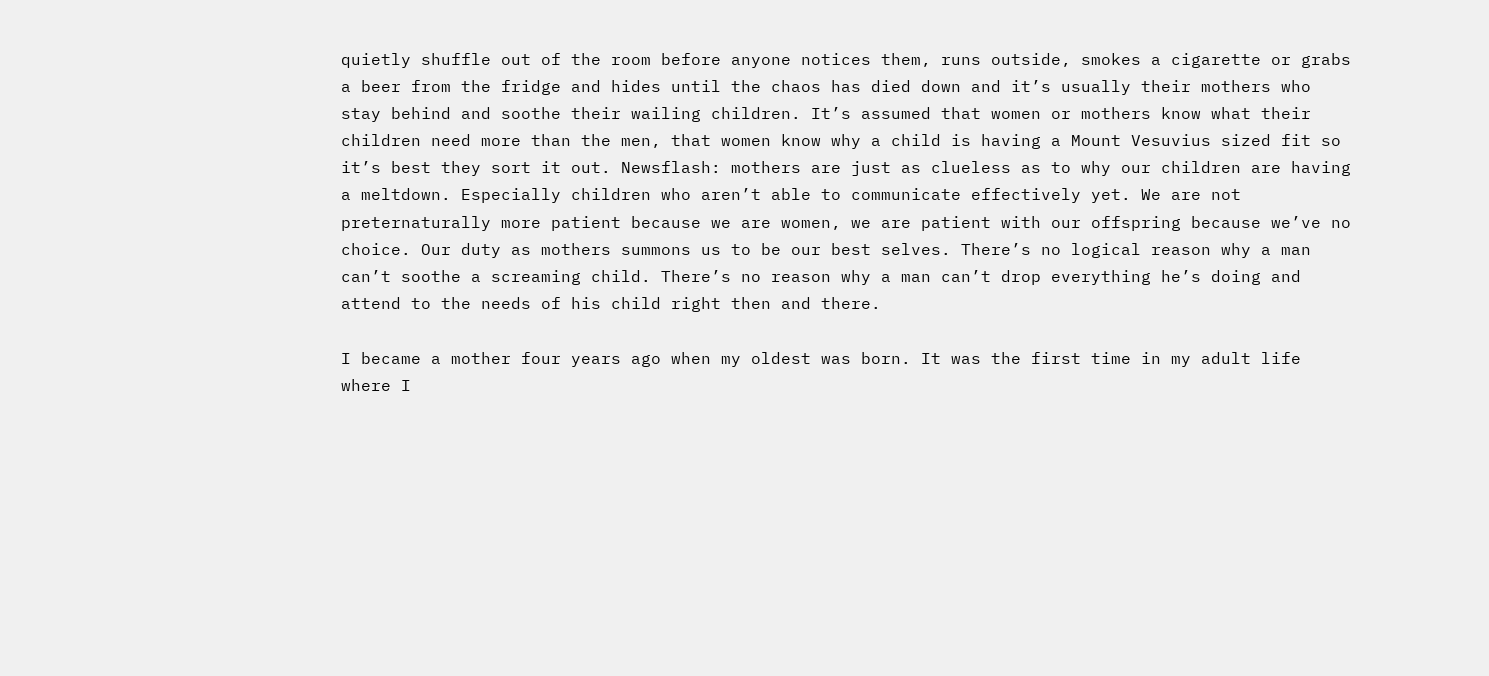quietly shuffle out of the room before anyone notices them, runs outside, smokes a cigarette or grabs a beer from the fridge and hides until the chaos has died down and it’s usually their mothers who stay behind and soothe their wailing children. It’s assumed that women or mothers know what their children need more than the men, that women know why a child is having a Mount Vesuvius sized fit so it’s best they sort it out. Newsflash: mothers are just as clueless as to why our children are having a meltdown. Especially children who aren’t able to communicate effectively yet. We are not preternaturally more patient because we are women, we are patient with our offspring because we’ve no choice. Our duty as mothers summons us to be our best selves. There’s no logical reason why a man can’t soothe a screaming child. There’s no reason why a man can’t drop everything he’s doing and attend to the needs of his child right then and there.

I became a mother four years ago when my oldest was born. It was the first time in my adult life where I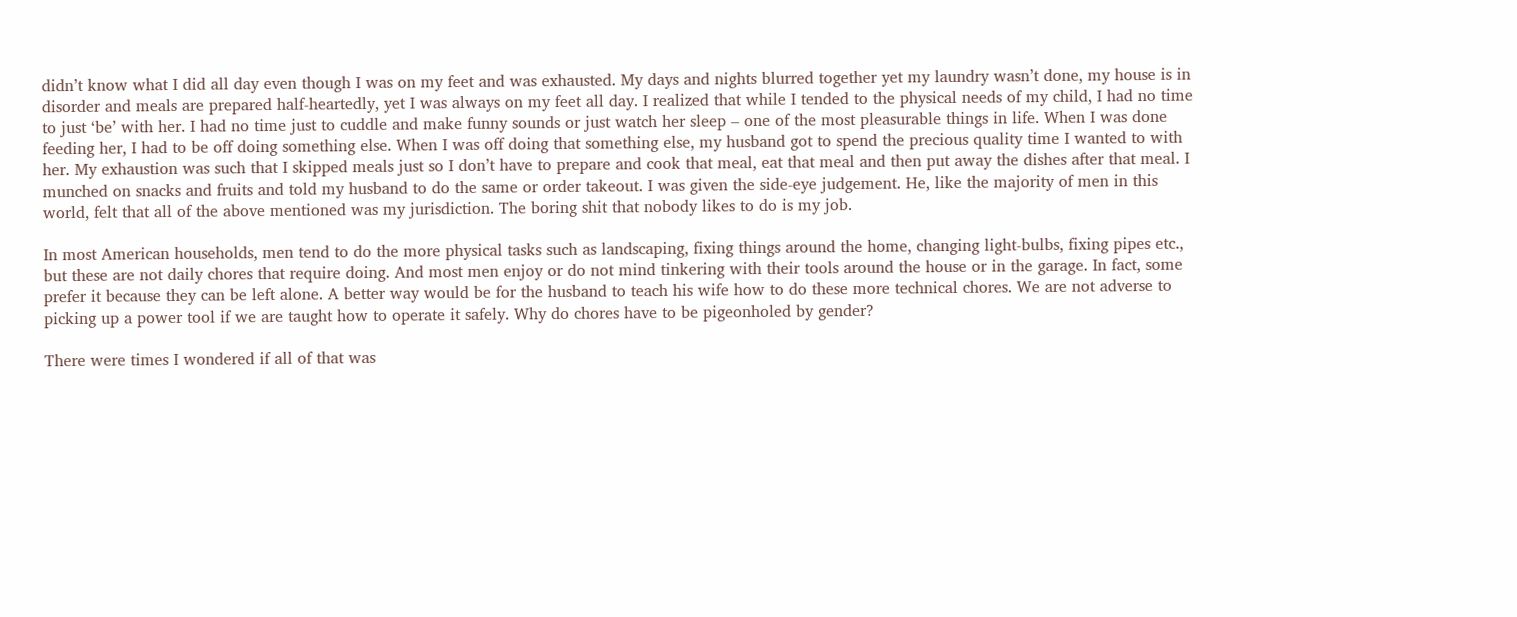didn’t know what I did all day even though I was on my feet and was exhausted. My days and nights blurred together yet my laundry wasn’t done, my house is in disorder and meals are prepared half-heartedly, yet I was always on my feet all day. I realized that while I tended to the physical needs of my child, I had no time to just ‘be’ with her. I had no time just to cuddle and make funny sounds or just watch her sleep – one of the most pleasurable things in life. When I was done feeding her, I had to be off doing something else. When I was off doing that something else, my husband got to spend the precious quality time I wanted to with her. My exhaustion was such that I skipped meals just so I don’t have to prepare and cook that meal, eat that meal and then put away the dishes after that meal. I munched on snacks and fruits and told my husband to do the same or order takeout. I was given the side-eye judgement. He, like the majority of men in this world, felt that all of the above mentioned was my jurisdiction. The boring shit that nobody likes to do is my job.

In most American households, men tend to do the more physical tasks such as landscaping, fixing things around the home, changing light-bulbs, fixing pipes etc., but these are not daily chores that require doing. And most men enjoy or do not mind tinkering with their tools around the house or in the garage. In fact, some prefer it because they can be left alone. A better way would be for the husband to teach his wife how to do these more technical chores. We are not adverse to picking up a power tool if we are taught how to operate it safely. Why do chores have to be pigeonholed by gender?

There were times I wondered if all of that was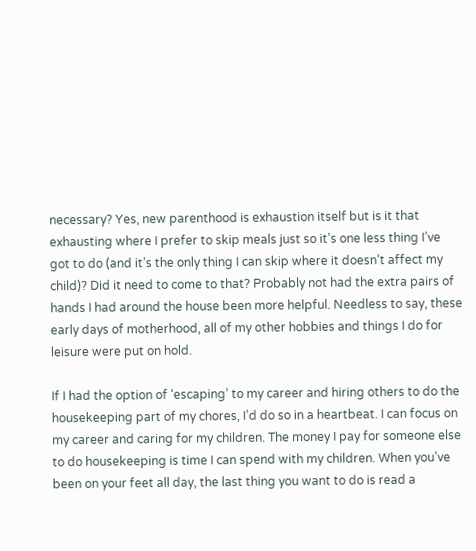necessary? Yes, new parenthood is exhaustion itself but is it that exhausting where I prefer to skip meals just so it’s one less thing I’ve got to do (and it’s the only thing I can skip where it doesn’t affect my child)? Did it need to come to that? Probably not had the extra pairs of hands I had around the house been more helpful. Needless to say, these early days of motherhood, all of my other hobbies and things I do for leisure were put on hold.

If I had the option of ‘escaping’ to my career and hiring others to do the housekeeping part of my chores, I’d do so in a heartbeat. I can focus on my career and caring for my children. The money I pay for someone else to do housekeeping is time I can spend with my children. When you’ve been on your feet all day, the last thing you want to do is read a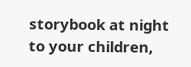storybook at night to your children,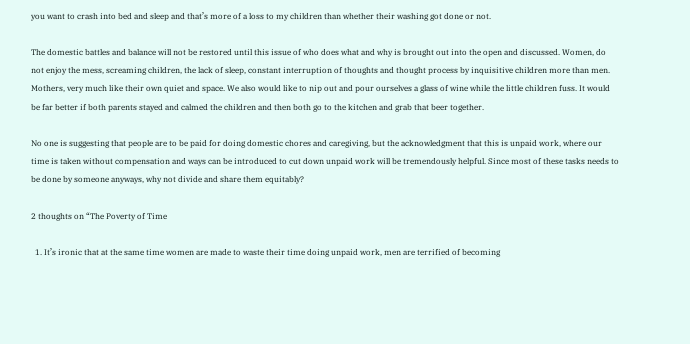you want to crash into bed and sleep and that’s more of a loss to my children than whether their washing got done or not.

The domestic battles and balance will not be restored until this issue of who does what and why is brought out into the open and discussed. Women, do not enjoy the mess, screaming children, the lack of sleep, constant interruption of thoughts and thought process by inquisitive children more than men. Mothers, very much like their own quiet and space. We also would like to nip out and pour ourselves a glass of wine while the little children fuss. It would be far better if both parents stayed and calmed the children and then both go to the kitchen and grab that beer together.

No one is suggesting that people are to be paid for doing domestic chores and caregiving, but the acknowledgment that this is unpaid work, where our time is taken without compensation and ways can be introduced to cut down unpaid work will be tremendously helpful. Since most of these tasks needs to be done by someone anyways, why not divide and share them equitably?

2 thoughts on “The Poverty of Time

  1. It’s ironic that at the same time women are made to waste their time doing unpaid work, men are terrified of becoming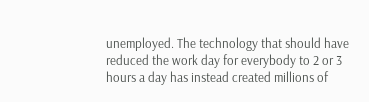unemployed. The technology that should have reduced the work day for everybody to 2 or 3 hours a day has instead created millions of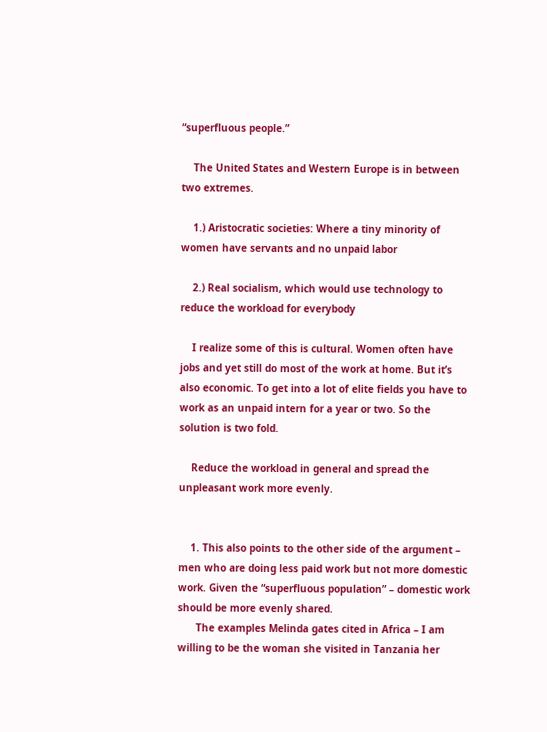“superfluous people.”

    The United States and Western Europe is in between two extremes.

    1.) Aristocratic societies: Where a tiny minority of women have servants and no unpaid labor

    2.) Real socialism, which would use technology to reduce the workload for everybody

    I realize some of this is cultural. Women often have jobs and yet still do most of the work at home. But it’s also economic. To get into a lot of elite fields you have to work as an unpaid intern for a year or two. So the solution is two fold.

    Reduce the workload in general and spread the unpleasant work more evenly.


    1. This also points to the other side of the argument – men who are doing less paid work but not more domestic work. Given the “superfluous population” – domestic work should be more evenly shared.
      The examples Melinda gates cited in Africa – I am willing to be the woman she visited in Tanzania her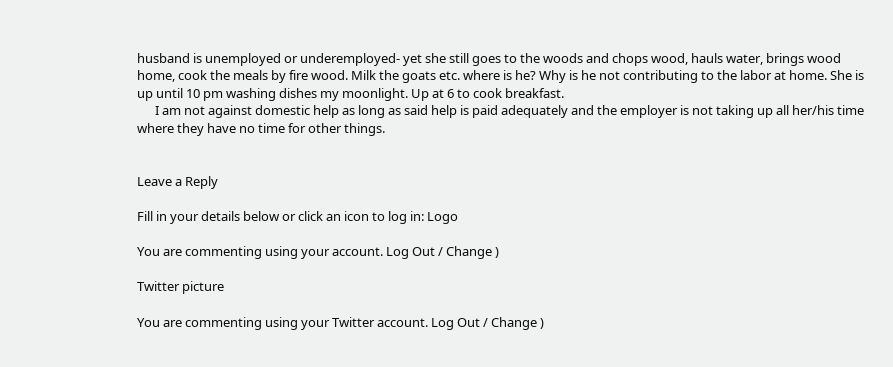husband is unemployed or underemployed- yet she still goes to the woods and chops wood, hauls water, brings wood home, cook the meals by fire wood. Milk the goats etc. where is he? Why is he not contributing to the labor at home. She is up until 10 pm washing dishes my moonlight. Up at 6 to cook breakfast.
      I am not against domestic help as long as said help is paid adequately and the employer is not taking up all her/his time where they have no time for other things.


Leave a Reply

Fill in your details below or click an icon to log in: Logo

You are commenting using your account. Log Out / Change )

Twitter picture

You are commenting using your Twitter account. Log Out / Change )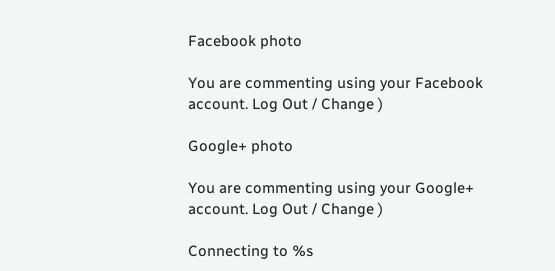Facebook photo

You are commenting using your Facebook account. Log Out / Change )

Google+ photo

You are commenting using your Google+ account. Log Out / Change )

Connecting to %s